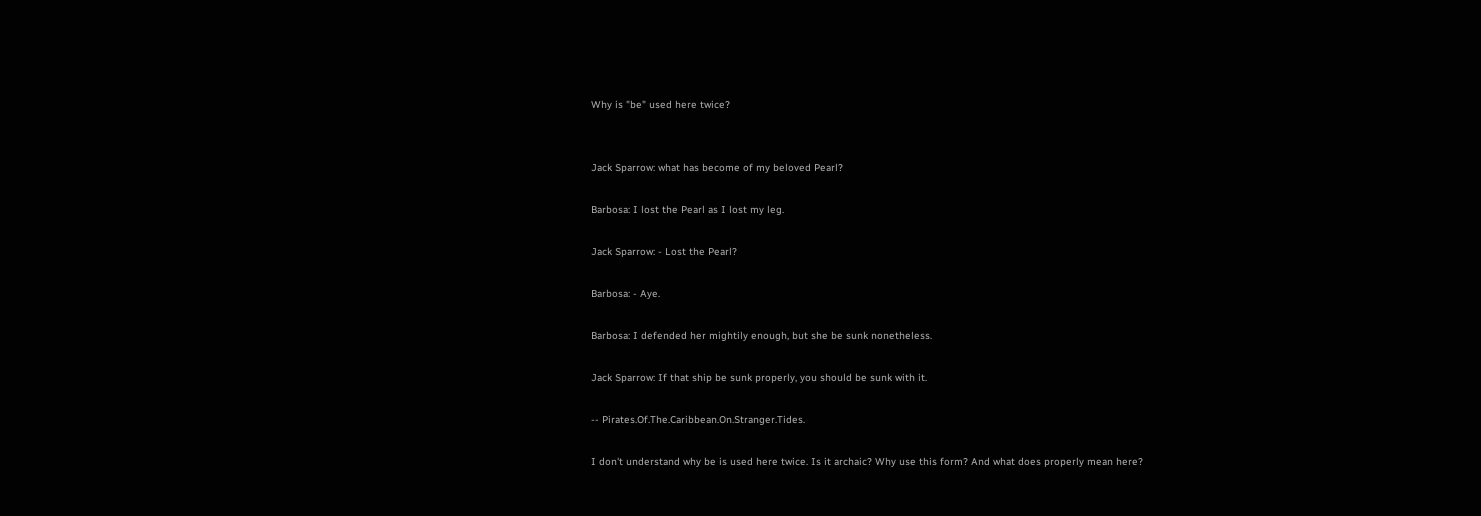Why is "be" used here twice?


Jack Sparrow: what has become of my beloved Pearl?

Barbosa: I lost the Pearl as I lost my leg.

Jack Sparrow: - Lost the Pearl?

Barbosa: - Aye.

Barbosa: I defended her mightily enough, but she be sunk nonetheless.

Jack Sparrow: If that ship be sunk properly, you should be sunk with it.

-- Pirates.Of.The.Caribbean.On.Stranger.Tides.

I don't understand why be is used here twice. Is it archaic? Why use this form? And what does properly mean here?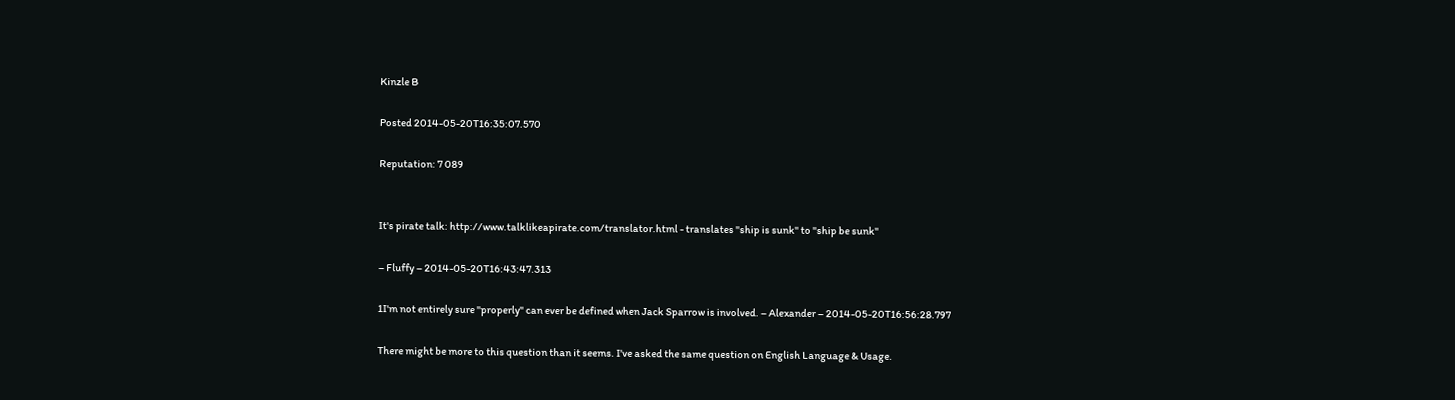Kinzle B

Posted 2014-05-20T16:35:07.570

Reputation: 7 089


It's pirate talk: http://www.talklikeapirate.com/translator.html - translates "ship is sunk" to "ship be sunk"

– Fluffy – 2014-05-20T16:43:47.313

1I'm not entirely sure "properly" can ever be defined when Jack Sparrow is involved. – Alexander – 2014-05-20T16:56:28.797

There might be more to this question than it seems. I've asked the same question on English Language & Usage.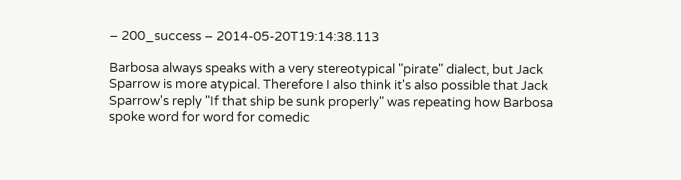– 200_success – 2014-05-20T19:14:38.113

Barbosa always speaks with a very stereotypical "pirate" dialect, but Jack Sparrow is more atypical. Therefore I also think it's also possible that Jack Sparrow's reply "If that ship be sunk properly" was repeating how Barbosa spoke word for word for comedic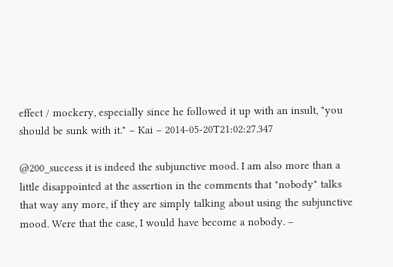effect / mockery, especially since he followed it up with an insult, "you should be sunk with it." – Kai – 2014-05-20T21:02:27.347

@200_success it is indeed the subjunctive mood. I am also more than a little disappointed at the assertion in the comments that "nobody" talks that way any more, if they are simply talking about using the subjunctive mood. Were that the case, I would have become a nobody. –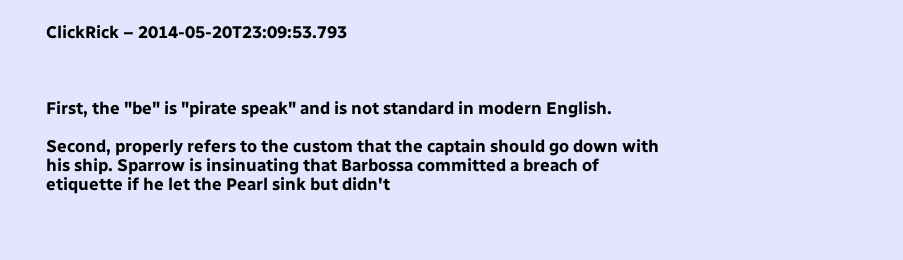ClickRick – 2014-05-20T23:09:53.793



First, the "be" is "pirate speak" and is not standard in modern English.

Second, properly refers to the custom that the captain should go down with his ship. Sparrow is insinuating that Barbossa committed a breach of etiquette if he let the Pearl sink but didn't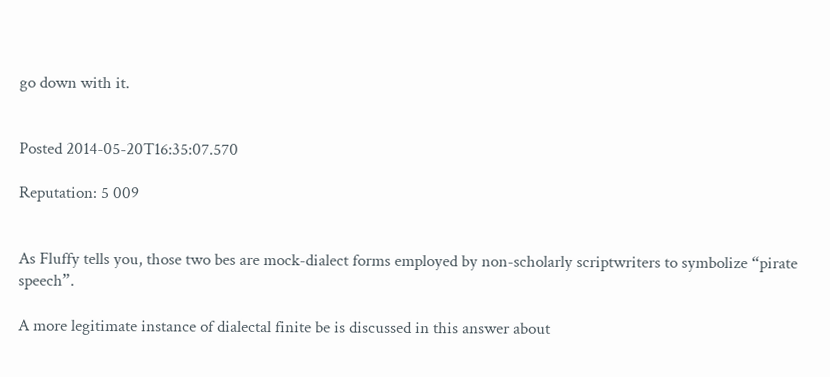go down with it.


Posted 2014-05-20T16:35:07.570

Reputation: 5 009


As Fluffy tells you, those two bes are mock-dialect forms employed by non-scholarly scriptwriters to symbolize “pirate speech”.

A more legitimate instance of dialectal finite be is discussed in this answer about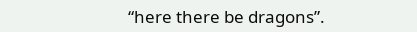“here there be dragons”.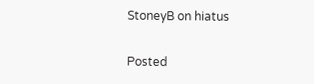StoneyB on hiatus

Posted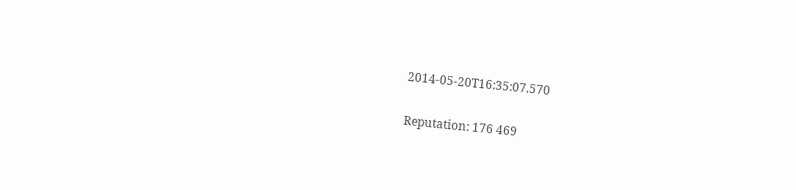2014-05-20T16:35:07.570

Reputation: 176 469